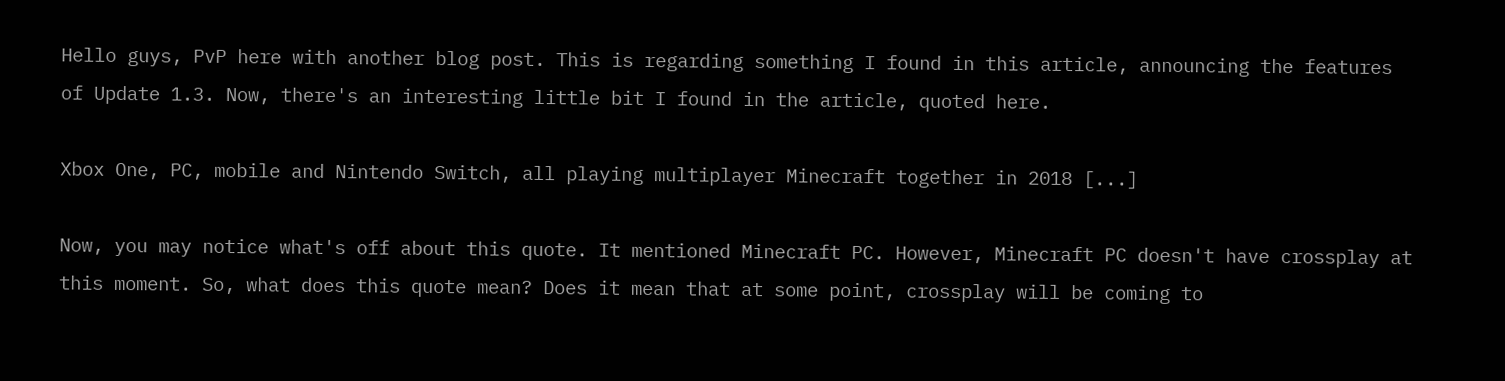Hello guys, PvP here with another blog post. This is regarding something I found in this article, announcing the features of Update 1.3. Now, there's an interesting little bit I found in the article, quoted here.

Xbox One, PC, mobile and Nintendo Switch, all playing multiplayer Minecraft together in 2018 [...]

Now, you may notice what's off about this quote. It mentioned Minecraft PC. However, Minecraft PC doesn't have crossplay at this moment. So, what does this quote mean? Does it mean that at some point, crossplay will be coming to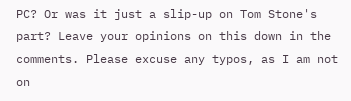PC? Or was it just a slip-up on Tom Stone's part? Leave your opinions on this down in the comments. Please excuse any typos, as I am not on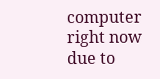computer right now due to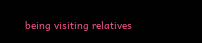being visiting relatives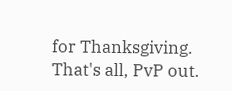for Thanksgiving. That's all, PvP out.